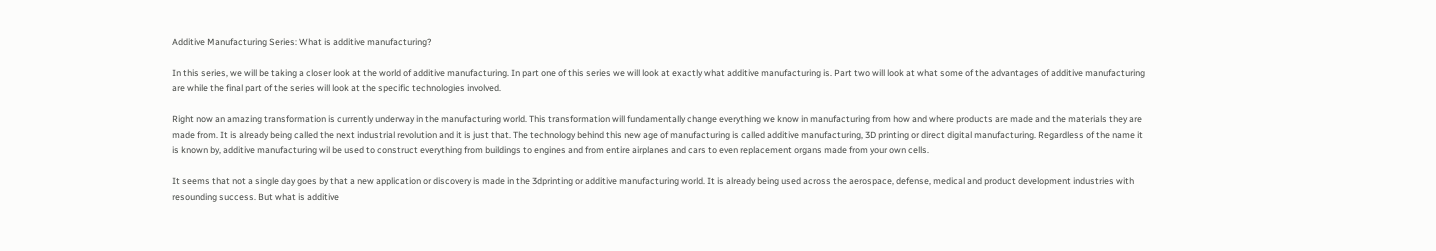Additive Manufacturing Series: What is additive manufacturing?

In this series, we will be taking a closer look at the world of additive manufacturing. In part one of this series we will look at exactly what additive manufacturing is. Part two will look at what some of the advantages of additive manufacturing are while the final part of the series will look at the specific technologies involved.

Right now an amazing transformation is currently underway in the manufacturing world. This transformation will fundamentally change everything we know in manufacturing from how and where products are made and the materials they are made from. It is already being called the next industrial revolution and it is just that. The technology behind this new age of manufacturing is called additive manufacturing, 3D printing or direct digital manufacturing. Regardless of the name it is known by, additive manufacturing wil be used to construct everything from buildings to engines and from entire airplanes and cars to even replacement organs made from your own cells.

It seems that not a single day goes by that a new application or discovery is made in the 3dprinting or additive manufacturing world. It is already being used across the aerospace, defense, medical and product development industries with resounding success. But what is additive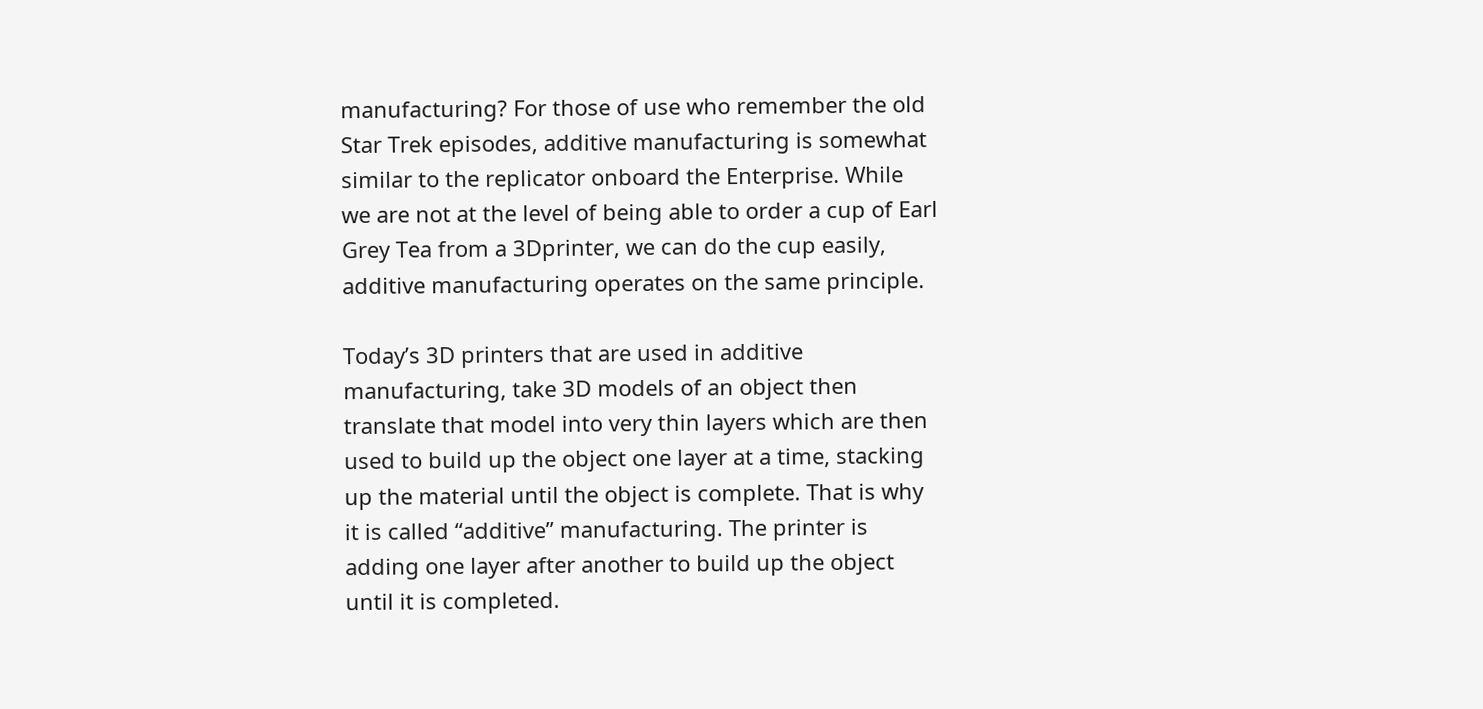manufacturing? For those of use who remember the old Star Trek episodes, additive manufacturing is somewhat similar to the replicator onboard the Enterprise. While we are not at the level of being able to order a cup of Earl Grey Tea from a 3Dprinter, we can do the cup easily, additive manufacturing operates on the same principle.

Today’s 3D printers that are used in additive manufacturing, take 3D models of an object then translate that model into very thin layers which are then used to build up the object one layer at a time, stacking up the material until the object is complete. That is why it is called “additive” manufacturing. The printer is adding one layer after another to build up the object until it is completed.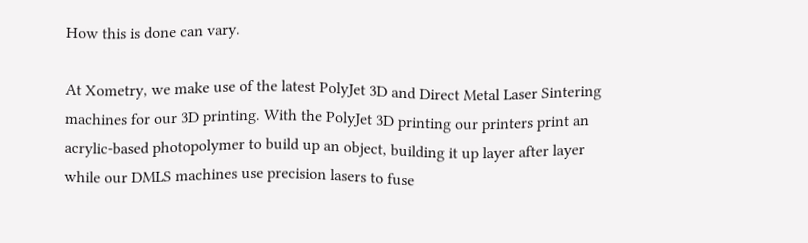How this is done can vary.

At Xometry, we make use of the latest PolyJet 3D and Direct Metal Laser Sintering machines for our 3D printing. With the PolyJet 3D printing our printers print an acrylic-based photopolymer to build up an object, building it up layer after layer while our DMLS machines use precision lasers to fuse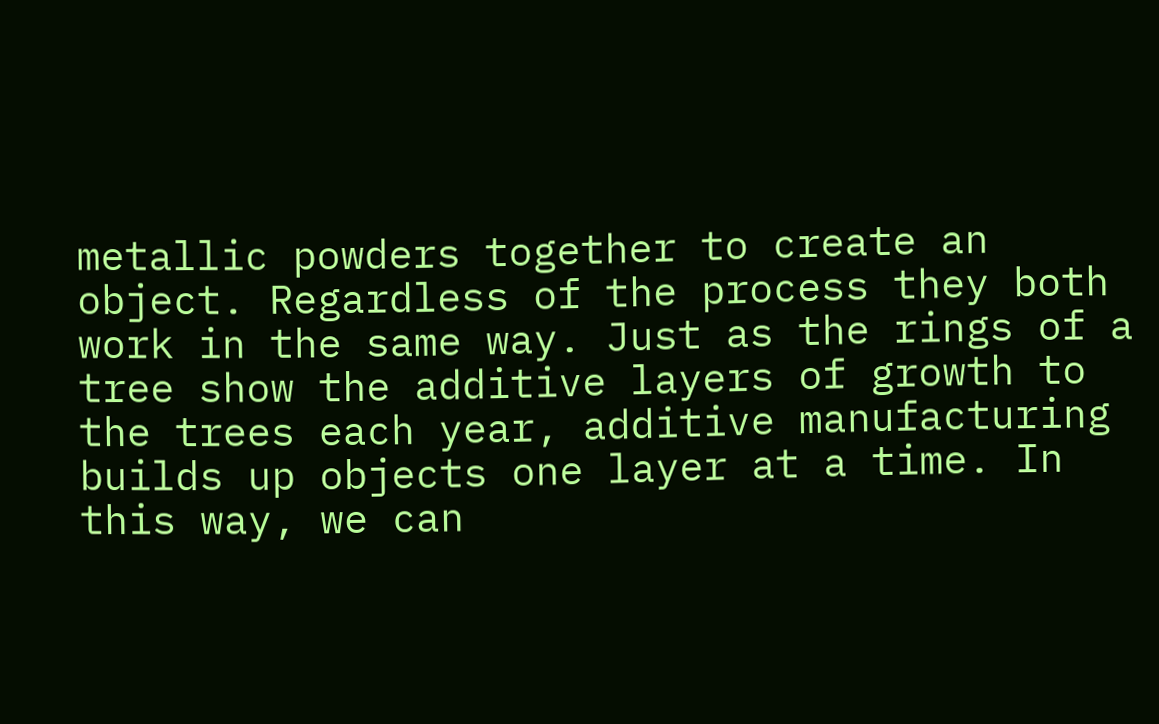metallic powders together to create an object. Regardless of the process they both work in the same way. Just as the rings of a tree show the additive layers of growth to the trees each year, additive manufacturing builds up objects one layer at a time. In this way, we can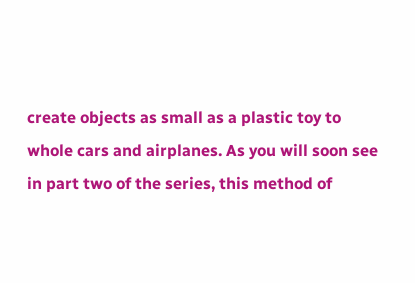create objects as small as a plastic toy to whole cars and airplanes. As you will soon see in part two of the series, this method of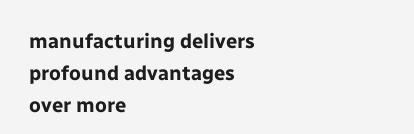manufacturing delivers profound advantages over more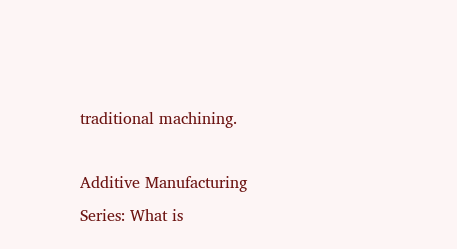traditional machining.

Additive Manufacturing Series: What is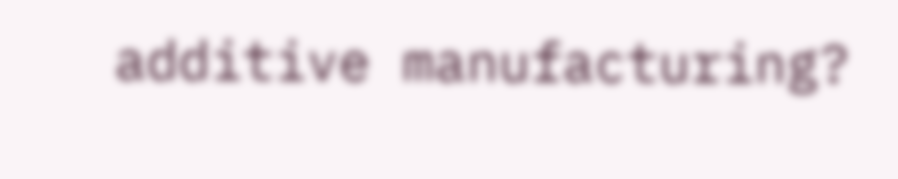additive manufacturing?